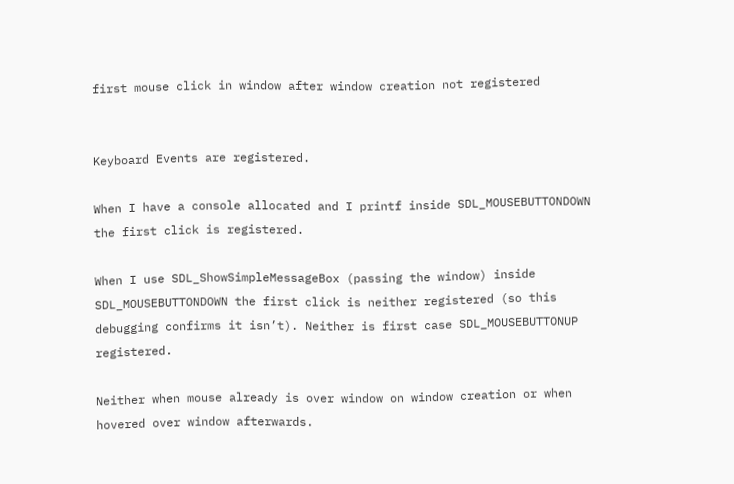first mouse click in window after window creation not registered


Keyboard Events are registered.

When I have a console allocated and I printf inside SDL_MOUSEBUTTONDOWN the first click is registered.

When I use SDL_ShowSimpleMessageBox (passing the window) inside SDL_MOUSEBUTTONDOWN the first click is neither registered (so this debugging confirms it isn’t). Neither is first case SDL_MOUSEBUTTONUP registered.

Neither when mouse already is over window on window creation or when hovered over window afterwards.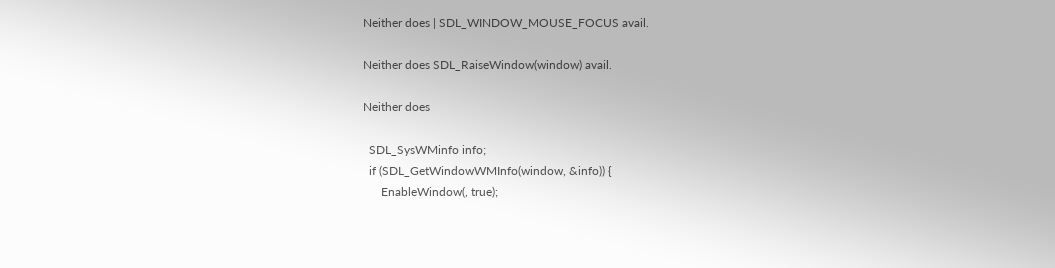Neither does | SDL_WINDOW_MOUSE_FOCUS avail.

Neither does SDL_RaiseWindow(window) avail.

Neither does

  SDL_SysWMinfo info;
  if (SDL_GetWindowWMInfo(window, &info)) {
      EnableWindow(, true);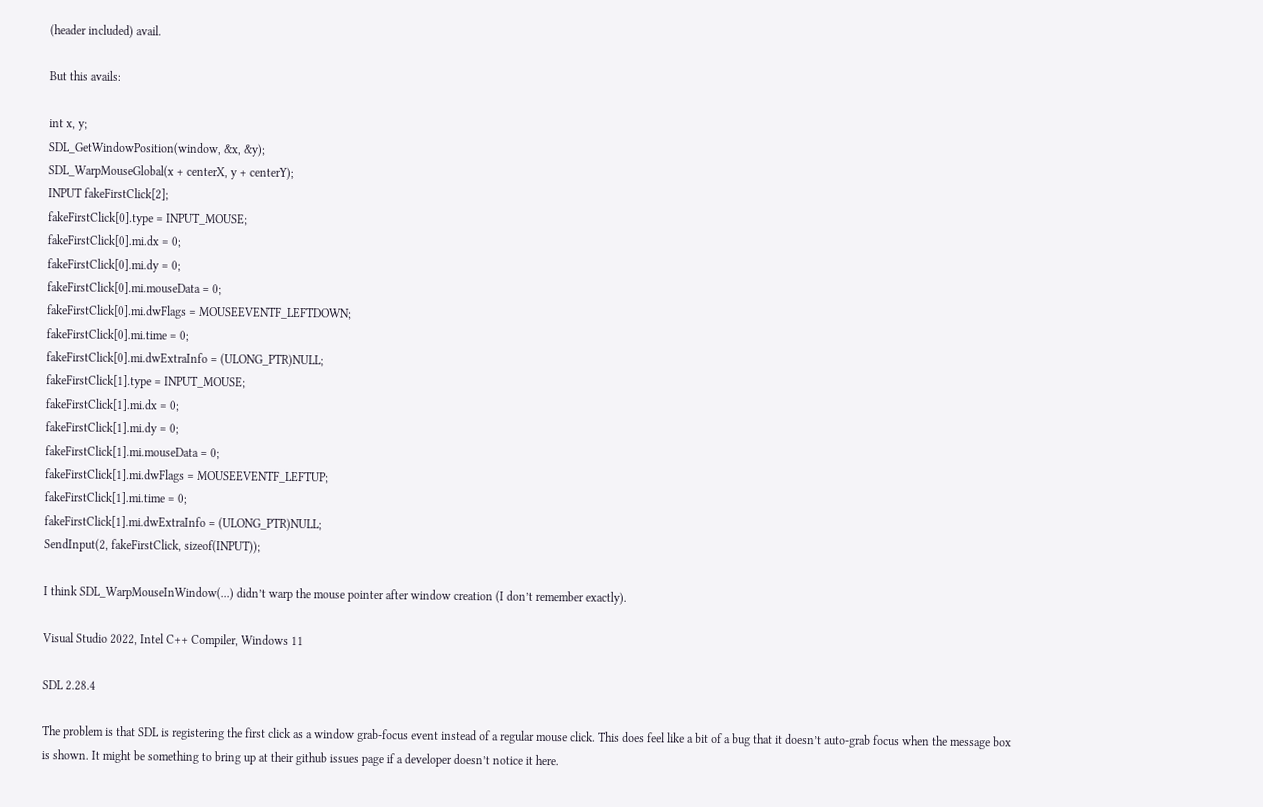(header included) avail.

But this avails:

int x, y;
SDL_GetWindowPosition(window, &x, &y);
SDL_WarpMouseGlobal(x + centerX, y + centerY);
INPUT fakeFirstClick[2];
fakeFirstClick[0].type = INPUT_MOUSE;
fakeFirstClick[0].mi.dx = 0;
fakeFirstClick[0].mi.dy = 0;
fakeFirstClick[0].mi.mouseData = 0;
fakeFirstClick[0].mi.dwFlags = MOUSEEVENTF_LEFTDOWN;
fakeFirstClick[0].mi.time = 0;
fakeFirstClick[0].mi.dwExtraInfo = (ULONG_PTR)NULL;
fakeFirstClick[1].type = INPUT_MOUSE;
fakeFirstClick[1].mi.dx = 0;
fakeFirstClick[1].mi.dy = 0;
fakeFirstClick[1].mi.mouseData = 0;
fakeFirstClick[1].mi.dwFlags = MOUSEEVENTF_LEFTUP;
fakeFirstClick[1].mi.time = 0;
fakeFirstClick[1].mi.dwExtraInfo = (ULONG_PTR)NULL;
SendInput(2, fakeFirstClick, sizeof(INPUT));

I think SDL_WarpMouseInWindow(...) didn’t warp the mouse pointer after window creation (I don’t remember exactly).

Visual Studio 2022, Intel C++ Compiler, Windows 11

SDL 2.28.4

The problem is that SDL is registering the first click as a window grab-focus event instead of a regular mouse click. This does feel like a bit of a bug that it doesn’t auto-grab focus when the message box is shown. It might be something to bring up at their github issues page if a developer doesn’t notice it here.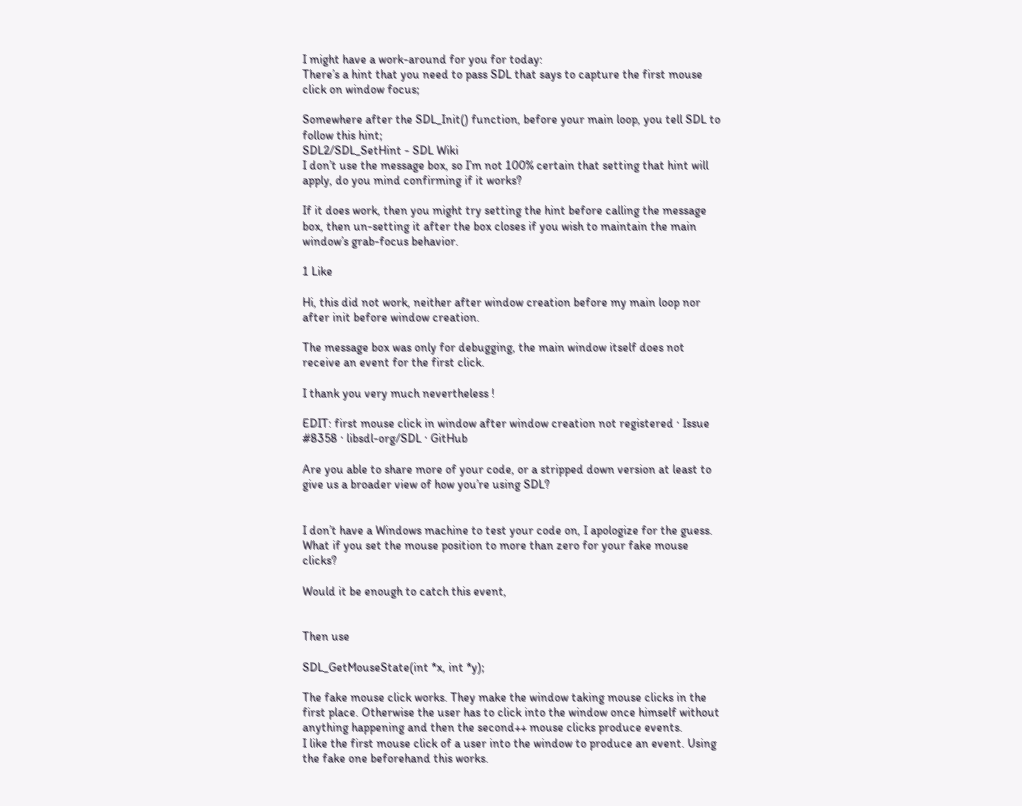I might have a work-around for you for today:
There’s a hint that you need to pass SDL that says to capture the first mouse click on window focus;

Somewhere after the SDL_Init() function, before your main loop, you tell SDL to follow this hint;
SDL2/SDL_SetHint - SDL Wiki
I don’t use the message box, so I’m not 100% certain that setting that hint will apply, do you mind confirming if it works?

If it does work, then you might try setting the hint before calling the message box, then un-setting it after the box closes if you wish to maintain the main window’s grab-focus behavior.

1 Like

Hi, this did not work, neither after window creation before my main loop nor after init before window creation.

The message box was only for debugging, the main window itself does not receive an event for the first click.

I thank you very much nevertheless !

EDIT: first mouse click in window after window creation not registered · Issue #8358 · libsdl-org/SDL · GitHub

Are you able to share more of your code, or a stripped down version at least to give us a broader view of how you’re using SDL?


I don’t have a Windows machine to test your code on, I apologize for the guess.
What if you set the mouse position to more than zero for your fake mouse clicks?

Would it be enough to catch this event,


Then use

SDL_GetMouseState(int *x, int *y);

The fake mouse click works. They make the window taking mouse clicks in the first place. Otherwise the user has to click into the window once himself without anything happening and then the second++ mouse clicks produce events.
I like the first mouse click of a user into the window to produce an event. Using the fake one beforehand this works.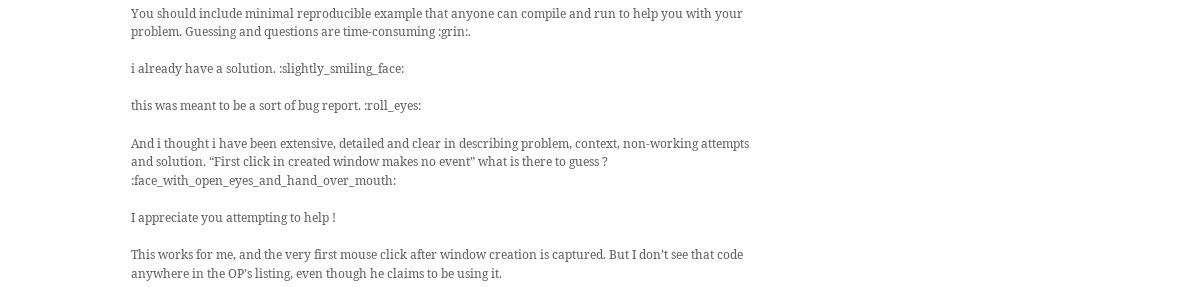You should include minimal reproducible example that anyone can compile and run to help you with your problem. Guessing and questions are time-consuming :grin:.

i already have a solution. :slightly_smiling_face:

this was meant to be a sort of bug report. :roll_eyes:

And i thought i have been extensive, detailed and clear in describing problem, context, non-working attempts and solution. “First click in created window makes no event” what is there to guess ? :face_with_open_eyes_and_hand_over_mouth:

I appreciate you attempting to help !

This works for me, and the very first mouse click after window creation is captured. But I don’t see that code anywhere in the OP’s listing, even though he claims to be using it.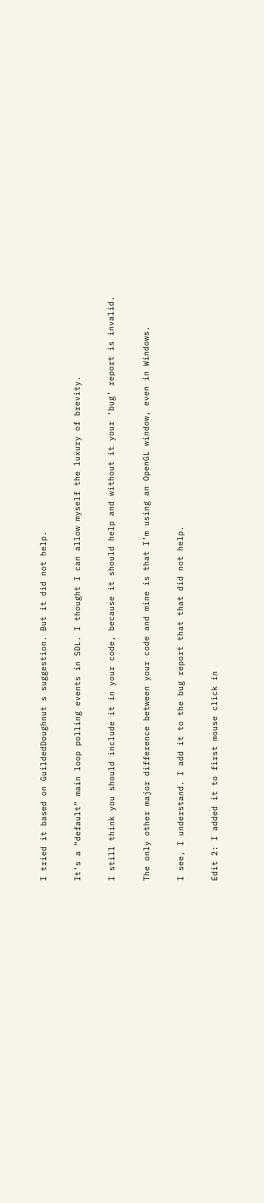I tried it based on GuildedDoughnut s suggestion. But it did not help.

It’s a “default” main loop polling events in SDL. I thought I can allow myself the luxury of brevity.

I still think you should include it in your code, because it should help and without it your ‘bug’ report is invalid.

The only other major difference between your code and mine is that I’m using an OpenGL window, even in Windows.

I see, I understand. I add it to the bug report that that did not help.

Edit 2: I added it to first mouse click in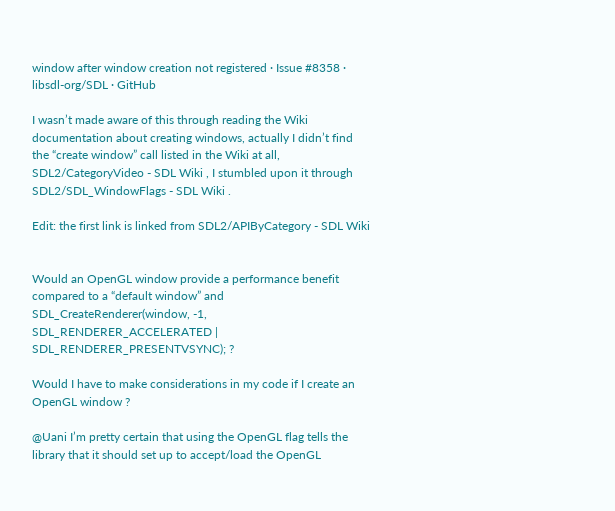window after window creation not registered · Issue #8358 · libsdl-org/SDL · GitHub

I wasn’t made aware of this through reading the Wiki documentation about creating windows, actually I didn’t find the “create window” call listed in the Wiki at all, SDL2/CategoryVideo - SDL Wiki , I stumbled upon it through SDL2/SDL_WindowFlags - SDL Wiki .

Edit: the first link is linked from SDL2/APIByCategory - SDL Wiki


Would an OpenGL window provide a performance benefit compared to a “default window” and SDL_CreateRenderer(window, -1, SDL_RENDERER_ACCELERATED | SDL_RENDERER_PRESENTVSYNC); ?

Would I have to make considerations in my code if I create an OpenGL window ?

@Uani I’m pretty certain that using the OpenGL flag tells the library that it should set up to accept/load the OpenGL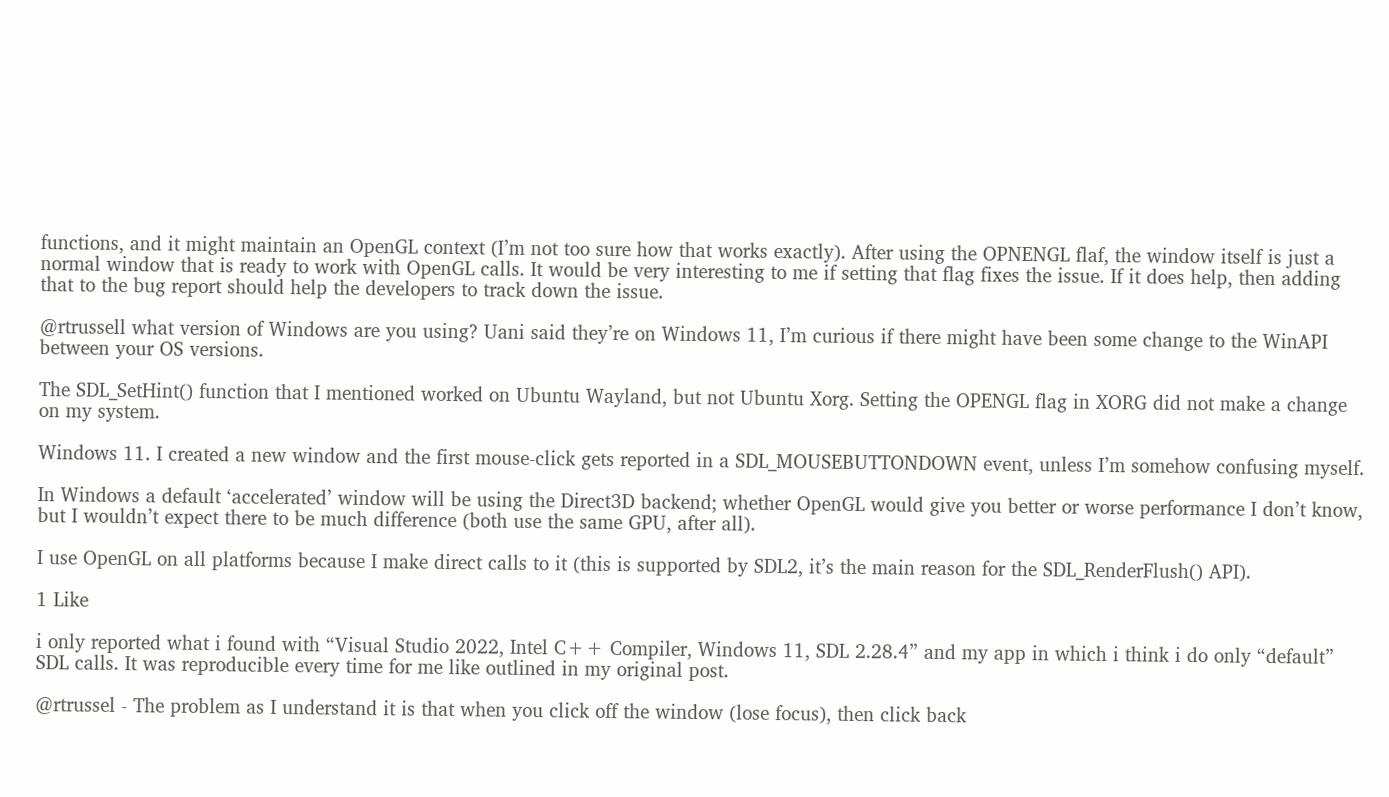functions, and it might maintain an OpenGL context (I’m not too sure how that works exactly). After using the OPNENGL flaf, the window itself is just a normal window that is ready to work with OpenGL calls. It would be very interesting to me if setting that flag fixes the issue. If it does help, then adding that to the bug report should help the developers to track down the issue.

@rtrussell what version of Windows are you using? Uani said they’re on Windows 11, I’m curious if there might have been some change to the WinAPI between your OS versions.

The SDL_SetHint() function that I mentioned worked on Ubuntu Wayland, but not Ubuntu Xorg. Setting the OPENGL flag in XORG did not make a change on my system.

Windows 11. I created a new window and the first mouse-click gets reported in a SDL_MOUSEBUTTONDOWN event, unless I’m somehow confusing myself.

In Windows a default ‘accelerated’ window will be using the Direct3D backend; whether OpenGL would give you better or worse performance I don’t know, but I wouldn’t expect there to be much difference (both use the same GPU, after all).

I use OpenGL on all platforms because I make direct calls to it (this is supported by SDL2, it’s the main reason for the SDL_RenderFlush() API).

1 Like

i only reported what i found with “Visual Studio 2022, Intel C++ Compiler, Windows 11, SDL 2.28.4” and my app in which i think i do only “default” SDL calls. It was reproducible every time for me like outlined in my original post.

@rtrussel - The problem as I understand it is that when you click off the window (lose focus), then click back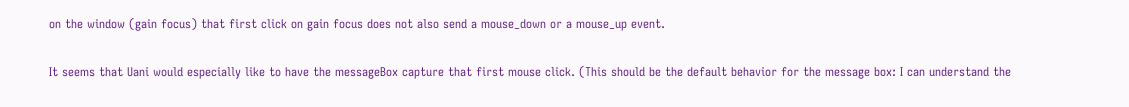on the window (gain focus) that first click on gain focus does not also send a mouse_down or a mouse_up event.

It seems that Uani would especially like to have the messageBox capture that first mouse click. (This should be the default behavior for the message box: I can understand the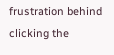frustration behind clicking the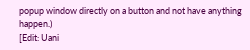popup window directly on a button and not have anything happen.)
[Edit: Uani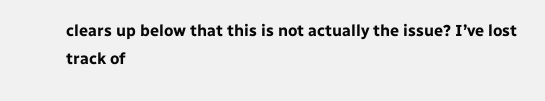clears up below that this is not actually the issue? I’ve lost track of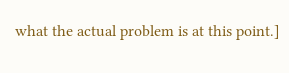what the actual problem is at this point.]